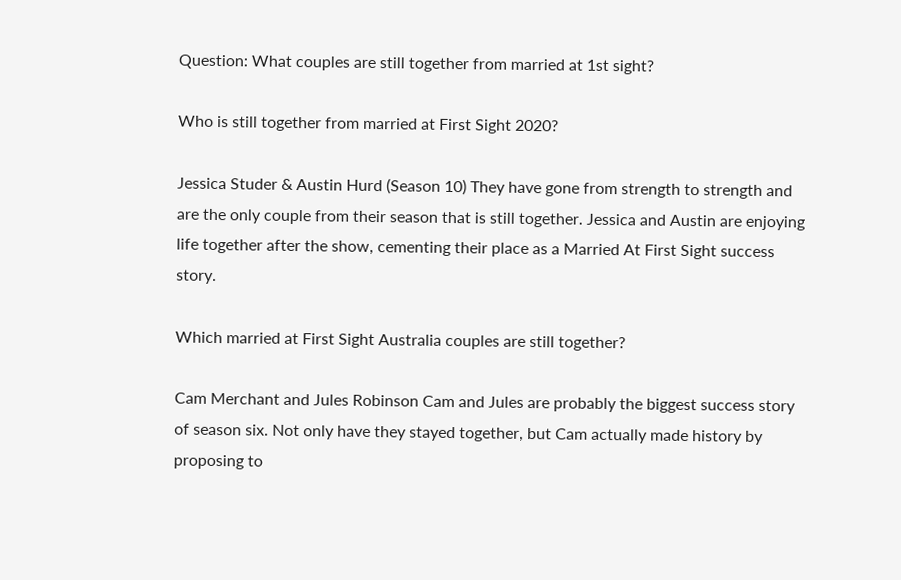Question: What couples are still together from married at 1st sight?

Who is still together from married at First Sight 2020?

Jessica Studer & Austin Hurd (Season 10) They have gone from strength to strength and are the only couple from their season that is still together. Jessica and Austin are enjoying life together after the show, cementing their place as a Married At First Sight success story.

Which married at First Sight Australia couples are still together?

Cam Merchant and Jules Robinson Cam and Jules are probably the biggest success story of season six. Not only have they stayed together, but Cam actually made history by proposing to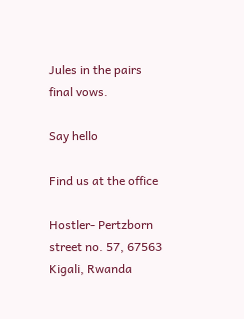Jules in the pairs final vows.

Say hello

Find us at the office

Hostler- Pertzborn street no. 57, 67563 Kigali, Rwanda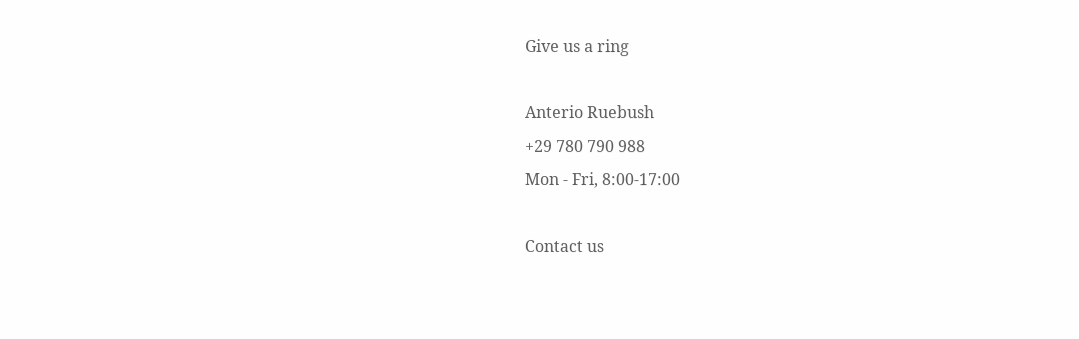Give us a ring

Anterio Ruebush
+29 780 790 988
Mon - Fri, 8:00-17:00

Contact us